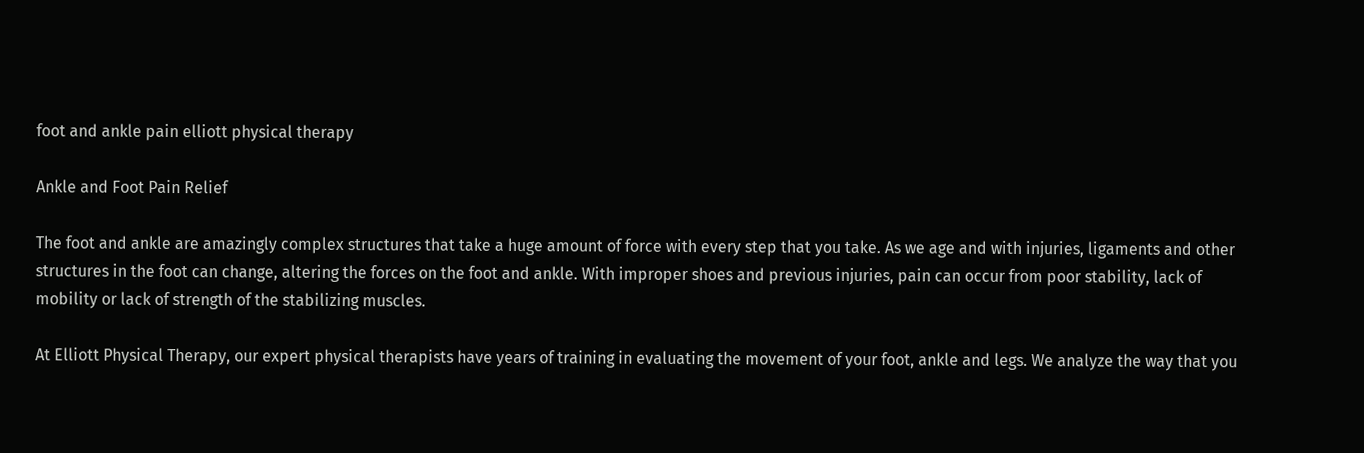foot and ankle pain elliott physical therapy

Ankle and Foot Pain Relief

The foot and ankle are amazingly complex structures that take a huge amount of force with every step that you take. As we age and with injuries, ligaments and other structures in the foot can change, altering the forces on the foot and ankle. With improper shoes and previous injuries, pain can occur from poor stability, lack of mobility or lack of strength of the stabilizing muscles.

At Elliott Physical Therapy, our expert physical therapists have years of training in evaluating the movement of your foot, ankle and legs. We analyze the way that you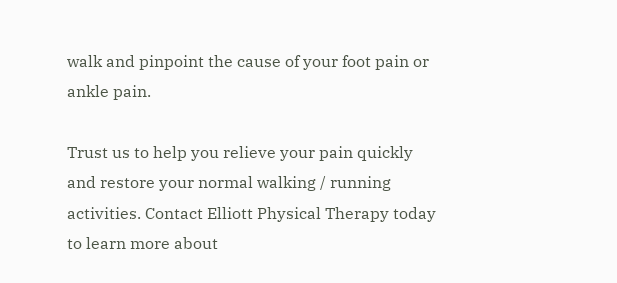walk and pinpoint the cause of your foot pain or ankle pain.

Trust us to help you relieve your pain quickly and restore your normal walking / running activities. Contact Elliott Physical Therapy today to learn more about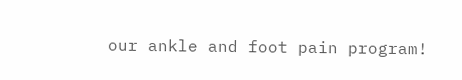our ankle and foot pain program!